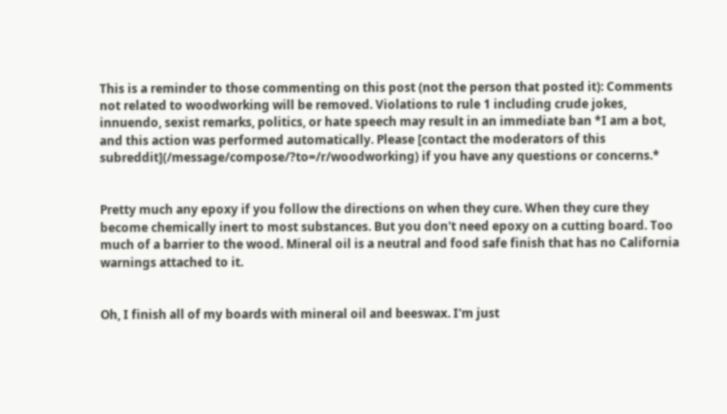This is a reminder to those commenting on this post (not the person that posted it): Comments not related to woodworking will be removed. Violations to rule 1 including crude jokes, innuendo, sexist remarks, politics, or hate speech may result in an immediate ban *I am a bot, and this action was performed automatically. Please [contact the moderators of this subreddit](/message/compose/?to=/r/woodworking) if you have any questions or concerns.*


Pretty much any epoxy if you follow the directions on when they cure. When they cure they become chemically inert to most substances. But you don't need epoxy on a cutting board. Too much of a barrier to the wood. Mineral oil is a neutral and food safe finish that has no California warnings attached to it.


Oh, I finish all of my boards with mineral oil and beeswax. I'm just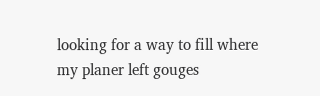looking for a way to fill where my planer left gouges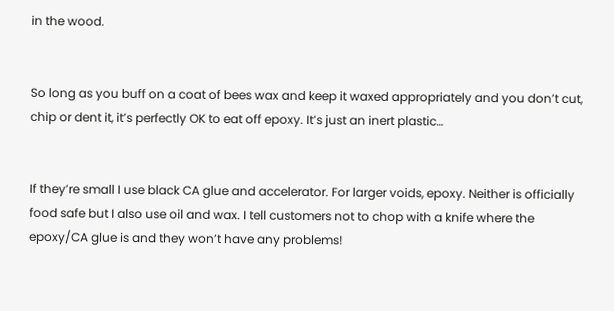in the wood.


So long as you buff on a coat of bees wax and keep it waxed appropriately and you don’t cut, chip or dent it, it’s perfectly OK to eat off epoxy. It’s just an inert plastic…


If they’re small I use black CA glue and accelerator. For larger voids, epoxy. Neither is officially food safe but I also use oil and wax. I tell customers not to chop with a knife where the epoxy/CA glue is and they won’t have any problems!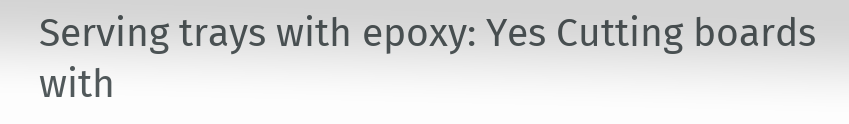Serving trays with epoxy: Yes Cutting boards with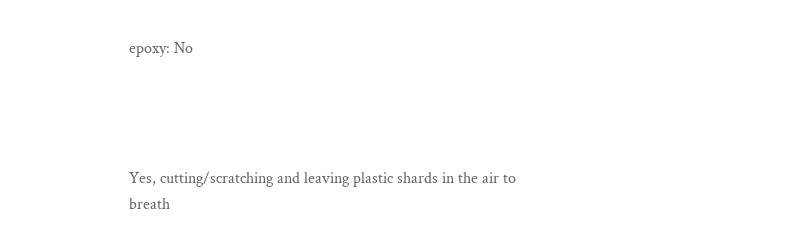epoxy: No




Yes, cutting/scratching and leaving plastic shards in the air to breath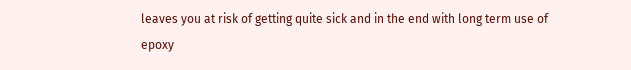leaves you at risk of getting quite sick and in the end with long term use of epoxy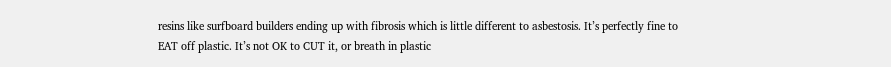resins like surfboard builders ending up with fibrosis which is little different to asbestosis. It’s perfectly fine to EAT off plastic. It’s not OK to CUT it, or breath in plastic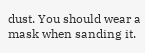dust. You should wear a mask when sanding it.